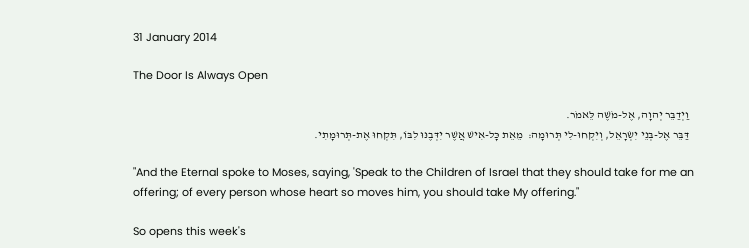31 January 2014

The Door Is Always Open

  וַיְדַבֵּר יְהוָה, אֶל-מֹשֶׁה לֵּאמֹר.
  דַּבֵּר אֶל-בְּנֵי יִשְׂרָאֵל, וְיִקְחוּ-לִי תְּרוּמָה:  מֵאֵת כָּל-אִישׁ אֲשֶׁר יִדְּבֶנּוּ לִבּוֹ, תִּקְחוּ אֶת-תְּרוּמָתִי.

"And the Eternal spoke to Moses, saying, 'Speak to the Children of Israel that they should take for me an offering; of every person whose heart so moves him, you should take My offering."

So opens this week's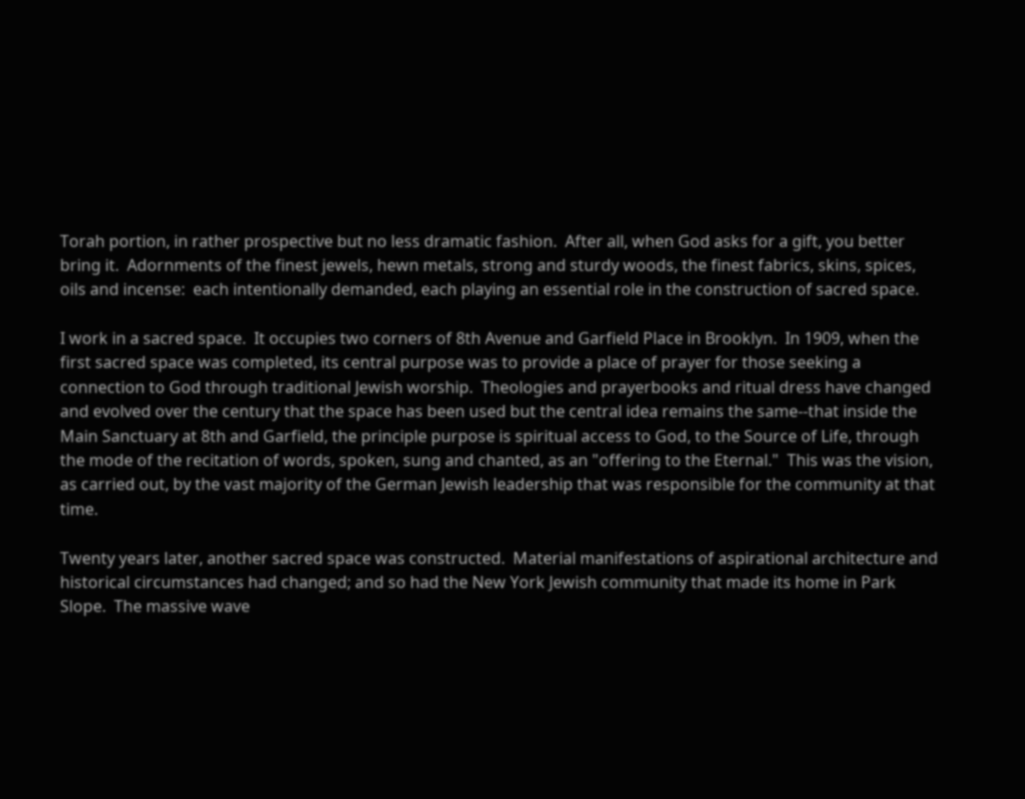Torah portion, in rather prospective but no less dramatic fashion.  After all, when God asks for a gift, you better bring it.  Adornments of the finest jewels, hewn metals, strong and sturdy woods, the finest fabrics, skins, spices, oils and incense:  each intentionally demanded, each playing an essential role in the construction of sacred space.

I work in a sacred space.  It occupies two corners of 8th Avenue and Garfield Place in Brooklyn.  In 1909, when the first sacred space was completed, its central purpose was to provide a place of prayer for those seeking a connection to God through traditional Jewish worship.  Theologies and prayerbooks and ritual dress have changed and evolved over the century that the space has been used but the central idea remains the same--that inside the Main Sanctuary at 8th and Garfield, the principle purpose is spiritual access to God, to the Source of Life, through the mode of the recitation of words, spoken, sung and chanted, as an "offering to the Eternal."  This was the vision, as carried out, by the vast majority of the German Jewish leadership that was responsible for the community at that time.

Twenty years later, another sacred space was constructed.  Material manifestations of aspirational architecture and historical circumstances had changed; and so had the New York Jewish community that made its home in Park Slope.  The massive wave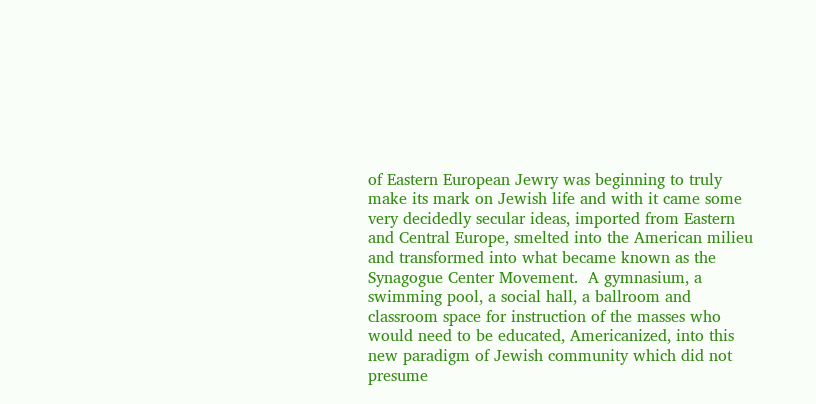of Eastern European Jewry was beginning to truly make its mark on Jewish life and with it came some very decidedly secular ideas, imported from Eastern and Central Europe, smelted into the American milieu and transformed into what became known as the Synagogue Center Movement.  A gymnasium, a swimming pool, a social hall, a ballroom and classroom space for instruction of the masses who would need to be educated, Americanized, into this new paradigm of Jewish community which did not presume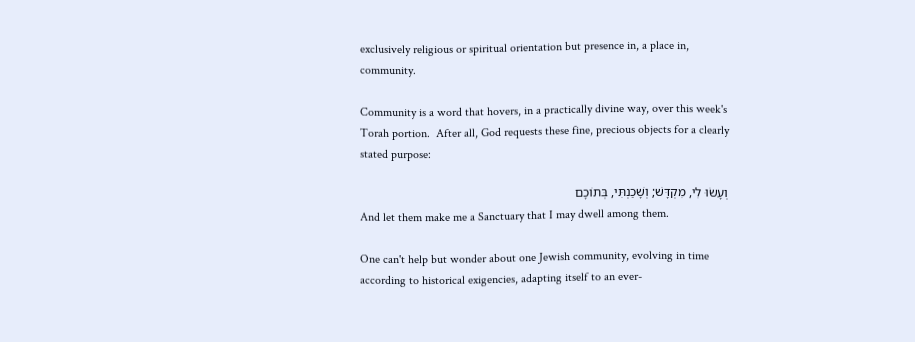exclusively religious or spiritual orientation but presence in, a place in, community.

Community is a word that hovers, in a practically divine way, over this week's Torah portion.  After all, God requests these fine, precious objects for a clearly stated purpose:

וְעָשׂוּ לִי, מִקְדָּשׁ; וְשָׁכַנְתִּי, בְּתוֹכָם
And let them make me a Sanctuary that I may dwell among them.

One can't help but wonder about one Jewish community, evolving in time according to historical exigencies, adapting itself to an ever-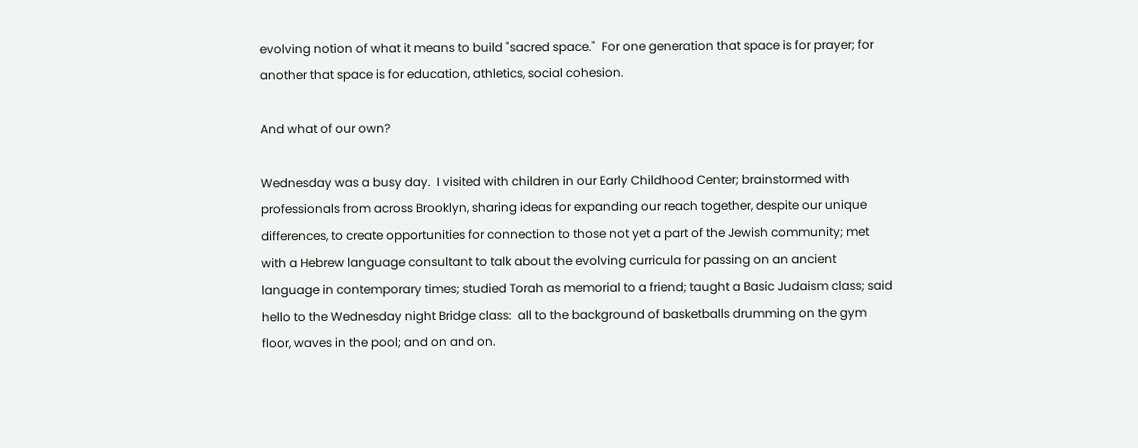evolving notion of what it means to build "sacred space."  For one generation that space is for prayer; for another that space is for education, athletics, social cohesion.

And what of our own?

Wednesday was a busy day.  I visited with children in our Early Childhood Center; brainstormed with professionals from across Brooklyn, sharing ideas for expanding our reach together, despite our unique differences, to create opportunities for connection to those not yet a part of the Jewish community; met with a Hebrew language consultant to talk about the evolving curricula for passing on an ancient language in contemporary times; studied Torah as memorial to a friend; taught a Basic Judaism class; said hello to the Wednesday night Bridge class:  all to the background of basketballs drumming on the gym floor, waves in the pool; and on and on.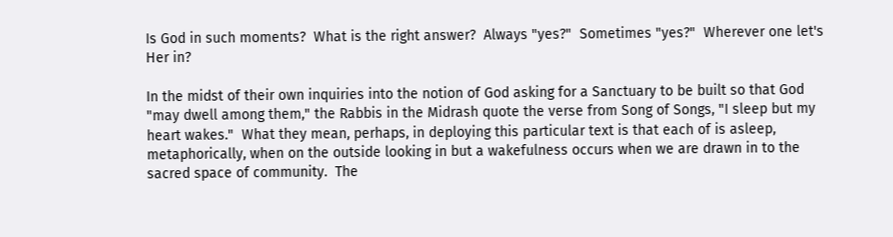Is God in such moments?  What is the right answer?  Always "yes?"  Sometimes "yes?"  Wherever one let's Her in?

In the midst of their own inquiries into the notion of God asking for a Sanctuary to be built so that God "may dwell among them," the Rabbis in the Midrash quote the verse from Song of Songs, "I sleep but my heart wakes."  What they mean, perhaps, in deploying this particular text is that each of is asleep, metaphorically, when on the outside looking in but a wakefulness occurs when we are drawn in to the sacred space of community.  The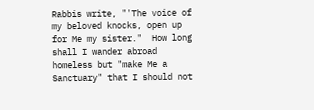Rabbis write, "'The voice of my beloved knocks, open up for Me my sister."  How long shall I wander abroad homeless but "make Me a Sanctuary" that I should not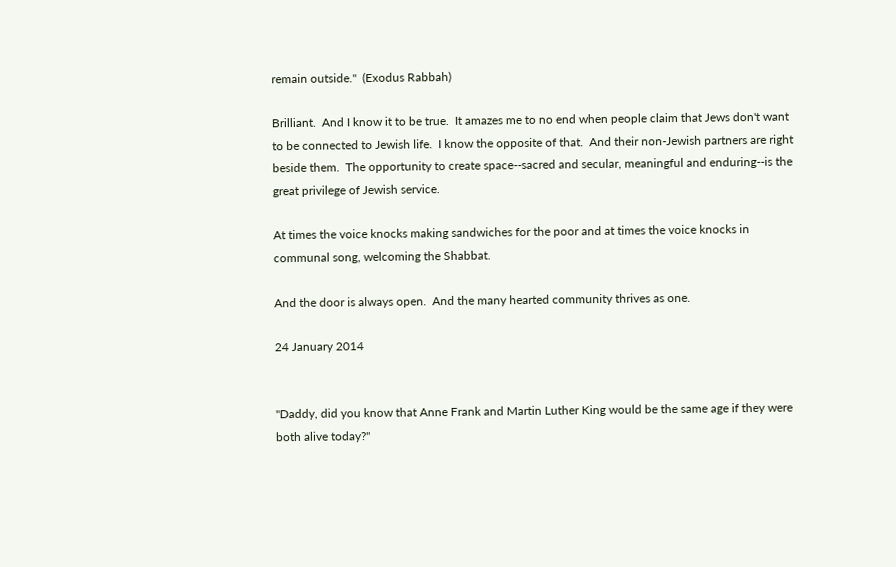remain outside."  (Exodus Rabbah)

Brilliant.  And I know it to be true.  It amazes me to no end when people claim that Jews don't want to be connected to Jewish life.  I know the opposite of that.  And their non-Jewish partners are right beside them.  The opportunity to create space--sacred and secular, meaningful and enduring--is the great privilege of Jewish service.

At times the voice knocks making sandwiches for the poor and at times the voice knocks in communal song, welcoming the Shabbat.

And the door is always open.  And the many hearted community thrives as one.

24 January 2014


"Daddy, did you know that Anne Frank and Martin Luther King would be the same age if they were both alive today?"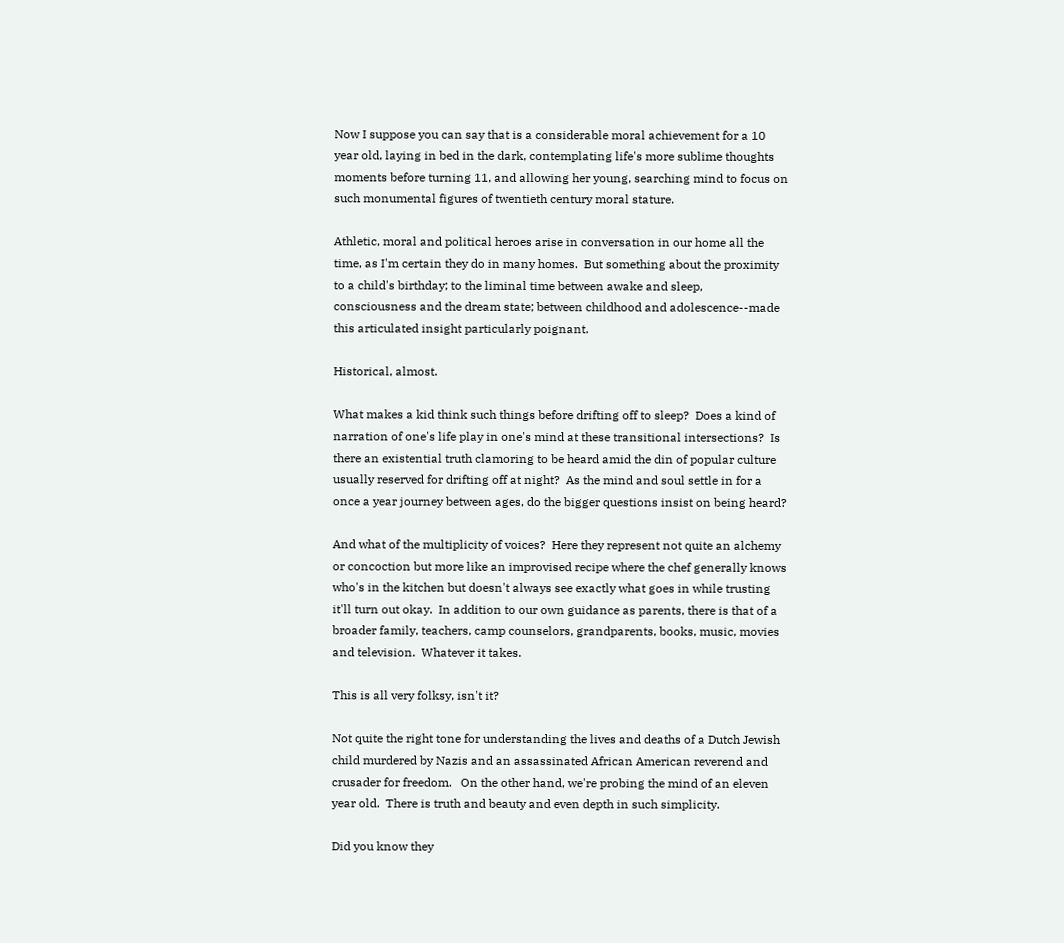Now I suppose you can say that is a considerable moral achievement for a 10 year old, laying in bed in the dark, contemplating life's more sublime thoughts moments before turning 11, and allowing her young, searching mind to focus on such monumental figures of twentieth century moral stature.

Athletic, moral and political heroes arise in conversation in our home all the time, as I'm certain they do in many homes.  But something about the proximity to a child's birthday; to the liminal time between awake and sleep, consciousness and the dream state; between childhood and adolescence--made this articulated insight particularly poignant.

Historical, almost.

What makes a kid think such things before drifting off to sleep?  Does a kind of narration of one's life play in one's mind at these transitional intersections?  Is there an existential truth clamoring to be heard amid the din of popular culture usually reserved for drifting off at night?  As the mind and soul settle in for a once a year journey between ages, do the bigger questions insist on being heard?

And what of the multiplicity of voices?  Here they represent not quite an alchemy or concoction but more like an improvised recipe where the chef generally knows who's in the kitchen but doesn't always see exactly what goes in while trusting it'll turn out okay.  In addition to our own guidance as parents, there is that of a broader family, teachers, camp counselors, grandparents, books, music, movies and television.  Whatever it takes.

This is all very folksy, isn't it?

Not quite the right tone for understanding the lives and deaths of a Dutch Jewish child murdered by Nazis and an assassinated African American reverend and crusader for freedom.   On the other hand, we're probing the mind of an eleven year old.  There is truth and beauty and even depth in such simplicity.

Did you know they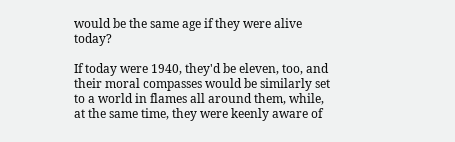would be the same age if they were alive today?

If today were 1940, they'd be eleven, too, and their moral compasses would be similarly set to a world in flames all around them, while, at the same time, they were keenly aware of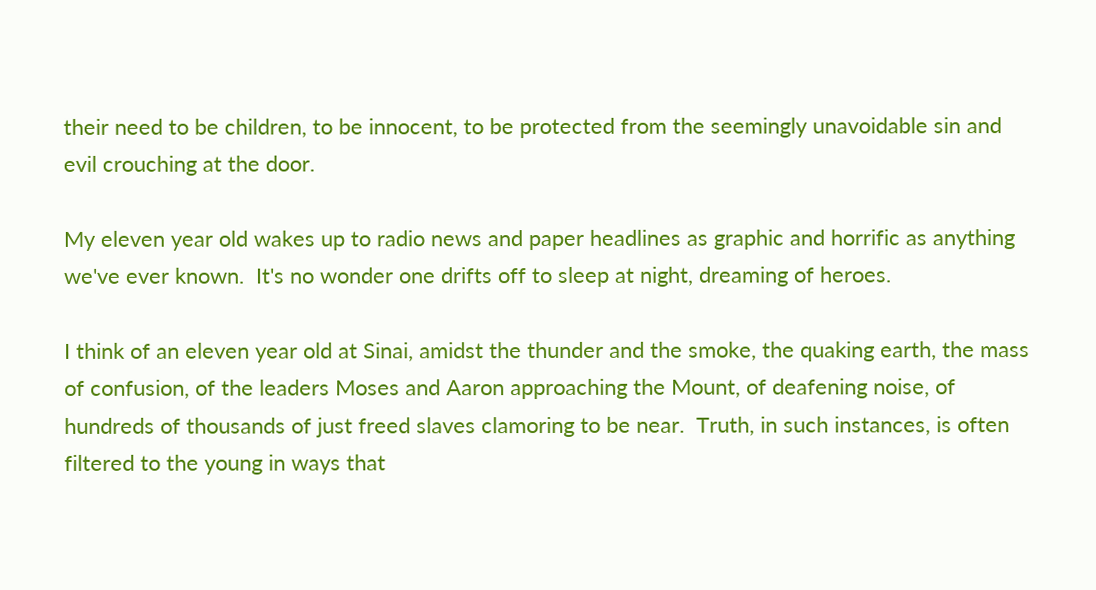their need to be children, to be innocent, to be protected from the seemingly unavoidable sin and evil crouching at the door.

My eleven year old wakes up to radio news and paper headlines as graphic and horrific as anything we've ever known.  It's no wonder one drifts off to sleep at night, dreaming of heroes.

I think of an eleven year old at Sinai, amidst the thunder and the smoke, the quaking earth, the mass of confusion, of the leaders Moses and Aaron approaching the Mount, of deafening noise, of hundreds of thousands of just freed slaves clamoring to be near.  Truth, in such instances, is often filtered to the young in ways that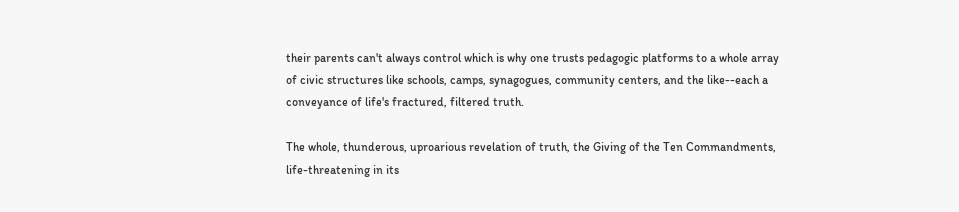their parents can't always control which is why one trusts pedagogic platforms to a whole array of civic structures like schools, camps, synagogues, community centers, and the like--each a conveyance of life's fractured, filtered truth.

The whole, thunderous, uproarious revelation of truth, the Giving of the Ten Commandments, life-threatening in its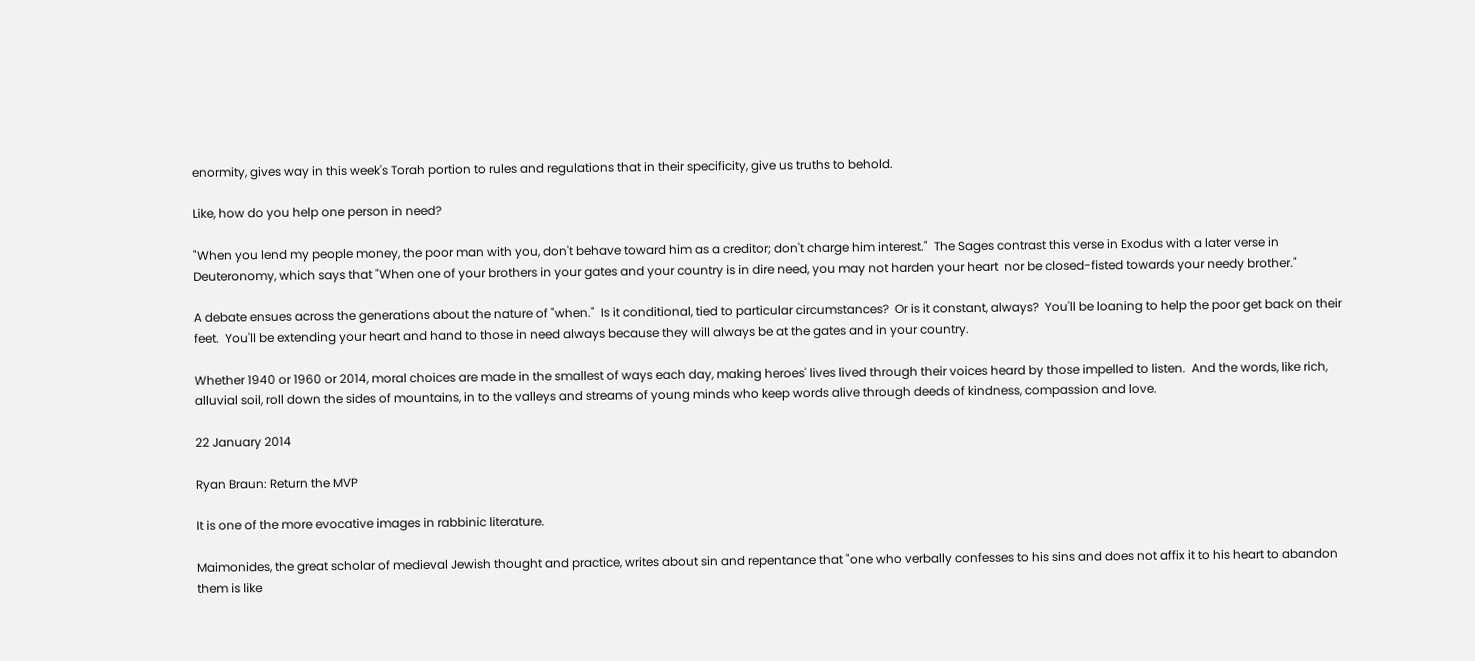enormity, gives way in this week's Torah portion to rules and regulations that in their specificity, give us truths to behold.

Like, how do you help one person in need?

"When you lend my people money, the poor man with you, don't behave toward him as a creditor; don't charge him interest."  The Sages contrast this verse in Exodus with a later verse in Deuteronomy, which says that "When one of your brothers in your gates and your country is in dire need, you may not harden your heart  nor be closed-fisted towards your needy brother."

A debate ensues across the generations about the nature of "when."  Is it conditional, tied to particular circumstances?  Or is it constant, always?  You'll be loaning to help the poor get back on their feet.  You'll be extending your heart and hand to those in need always because they will always be at the gates and in your country.

Whether 1940 or 1960 or 2014, moral choices are made in the smallest of ways each day, making heroes' lives lived through their voices heard by those impelled to listen.  And the words, like rich, alluvial soil, roll down the sides of mountains, in to the valleys and streams of young minds who keep words alive through deeds of kindness, compassion and love.

22 January 2014

Ryan Braun: Return the MVP

It is one of the more evocative images in rabbinic literature.

Maimonides, the great scholar of medieval Jewish thought and practice, writes about sin and repentance that "one who verbally confesses to his sins and does not affix it to his heart to abandon them is like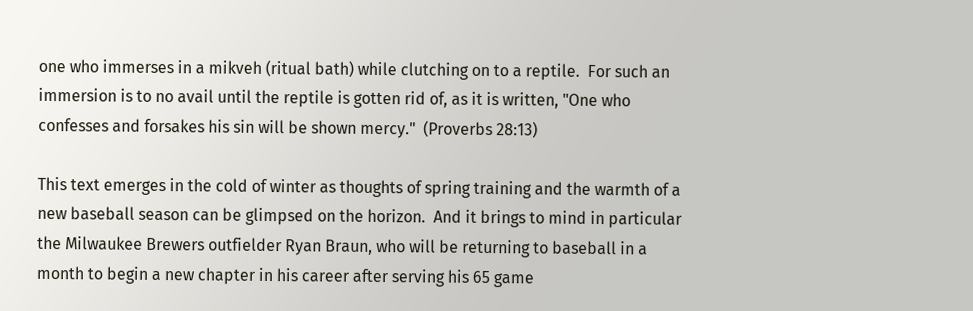one who immerses in a mikveh (ritual bath) while clutching on to a reptile.  For such an immersion is to no avail until the reptile is gotten rid of, as it is written, "One who confesses and forsakes his sin will be shown mercy."  (Proverbs 28:13)

This text emerges in the cold of winter as thoughts of spring training and the warmth of a new baseball season can be glimpsed on the horizon.  And it brings to mind in particular the Milwaukee Brewers outfielder Ryan Braun, who will be returning to baseball in a month to begin a new chapter in his career after serving his 65 game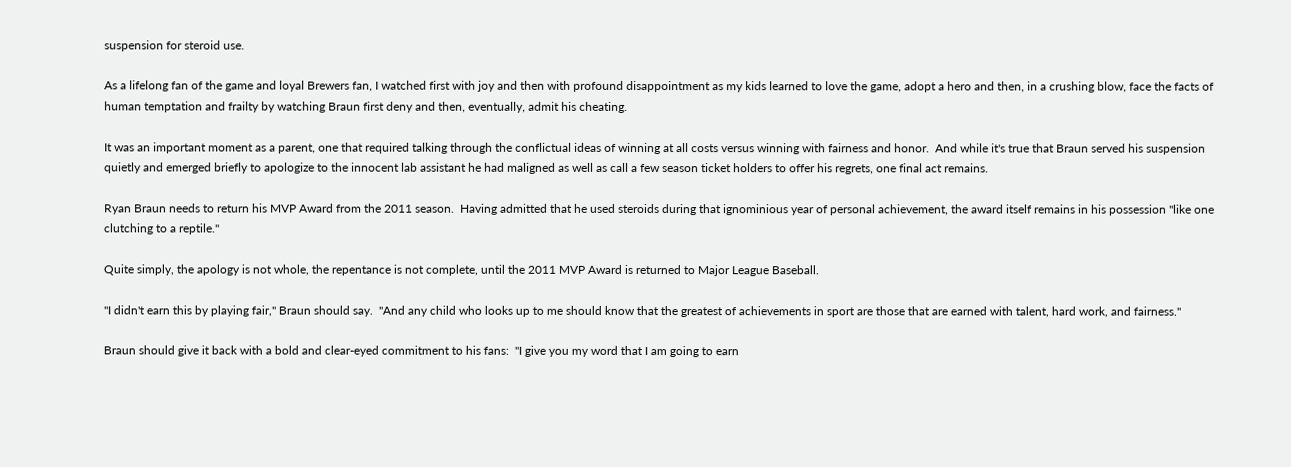suspension for steroid use.

As a lifelong fan of the game and loyal Brewers fan, I watched first with joy and then with profound disappointment as my kids learned to love the game, adopt a hero and then, in a crushing blow, face the facts of human temptation and frailty by watching Braun first deny and then, eventually, admit his cheating.

It was an important moment as a parent, one that required talking through the conflictual ideas of winning at all costs versus winning with fairness and honor.  And while it's true that Braun served his suspension quietly and emerged briefly to apologize to the innocent lab assistant he had maligned as well as call a few season ticket holders to offer his regrets, one final act remains.

Ryan Braun needs to return his MVP Award from the 2011 season.  Having admitted that he used steroids during that ignominious year of personal achievement, the award itself remains in his possession "like one clutching to a reptile."

Quite simply, the apology is not whole, the repentance is not complete, until the 2011 MVP Award is returned to Major League Baseball.

"I didn't earn this by playing fair," Braun should say.  "And any child who looks up to me should know that the greatest of achievements in sport are those that are earned with talent, hard work, and fairness."

Braun should give it back with a bold and clear-eyed commitment to his fans:  "I give you my word that I am going to earn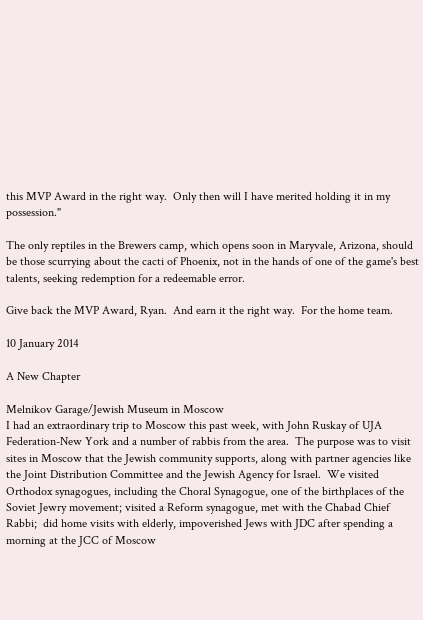this MVP Award in the right way.  Only then will I have merited holding it in my possession."

The only reptiles in the Brewers camp, which opens soon in Maryvale, Arizona, should be those scurrying about the cacti of Phoenix, not in the hands of one of the game's best talents, seeking redemption for a redeemable error.

Give back the MVP Award, Ryan.  And earn it the right way.  For the home team.

10 January 2014

A New Chapter

Melnikov Garage/Jewish Museum in Moscow
I had an extraordinary trip to Moscow this past week, with John Ruskay of UJA Federation-New York and a number of rabbis from the area.  The purpose was to visit sites in Moscow that the Jewish community supports, along with partner agencies like the Joint Distribution Committee and the Jewish Agency for Israel.  We visited Orthodox synagogues, including the Choral Synagogue, one of the birthplaces of the Soviet Jewry movement; visited a Reform synagogue, met with the Chabad Chief Rabbi;  did home visits with elderly, impoverished Jews with JDC after spending a morning at the JCC of Moscow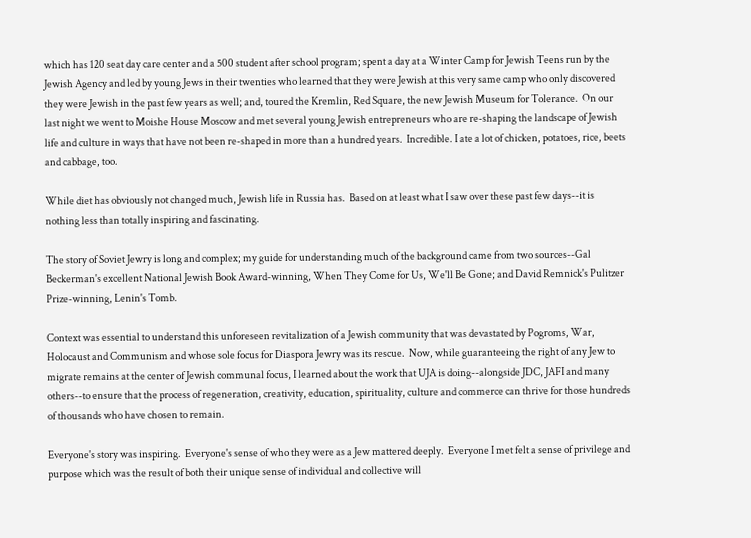which has 120 seat day care center and a 500 student after school program; spent a day at a Winter Camp for Jewish Teens run by the Jewish Agency and led by young Jews in their twenties who learned that they were Jewish at this very same camp who only discovered they were Jewish in the past few years as well; and, toured the Kremlin, Red Square, the new Jewish Museum for Tolerance.  On our last night we went to Moishe House Moscow and met several young Jewish entrepreneurs who are re-shaping the landscape of Jewish life and culture in ways that have not been re-shaped in more than a hundred years.  Incredible. I ate a lot of chicken, potatoes, rice, beets and cabbage, too.

While diet has obviously not changed much, Jewish life in Russia has.  Based on at least what I saw over these past few days--it is nothing less than totally inspiring and fascinating.

The story of Soviet Jewry is long and complex; my guide for understanding much of the background came from two sources--Gal Beckerman's excellent National Jewish Book Award-winning, When They Come for Us, We'll Be Gone; and David Remnick's Pulitzer Prize-winning, Lenin's Tomb.

Context was essential to understand this unforeseen revitalization of a Jewish community that was devastated by Pogroms, War, Holocaust and Communism and whose sole focus for Diaspora Jewry was its rescue.  Now, while guaranteeing the right of any Jew to migrate remains at the center of Jewish communal focus, I learned about the work that UJA is doing--alongside JDC, JAFI and many others--to ensure that the process of regeneration, creativity, education, spirituality, culture and commerce can thrive for those hundreds of thousands who have chosen to remain.

Everyone's story was inspiring.  Everyone's sense of who they were as a Jew mattered deeply.  Everyone I met felt a sense of privilege and purpose which was the result of both their unique sense of individual and collective will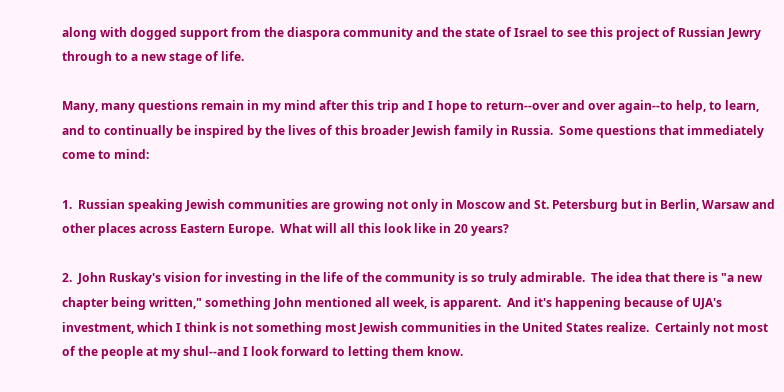along with dogged support from the diaspora community and the state of Israel to see this project of Russian Jewry through to a new stage of life.

Many, many questions remain in my mind after this trip and I hope to return--over and over again--to help, to learn, and to continually be inspired by the lives of this broader Jewish family in Russia.  Some questions that immediately come to mind:

1.  Russian speaking Jewish communities are growing not only in Moscow and St. Petersburg but in Berlin, Warsaw and other places across Eastern Europe.  What will all this look like in 20 years?

2.  John Ruskay's vision for investing in the life of the community is so truly admirable.  The idea that there is "a new chapter being written," something John mentioned all week, is apparent.  And it's happening because of UJA's investment, which I think is not something most Jewish communities in the United States realize.  Certainly not most of the people at my shul--and I look forward to letting them know.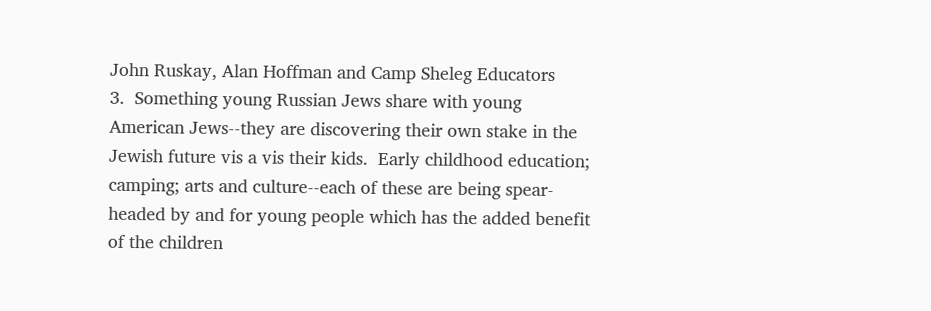John Ruskay, Alan Hoffman and Camp Sheleg Educators
3.  Something young Russian Jews share with young American Jews--they are discovering their own stake in the Jewish future vis a vis their kids.  Early childhood education; camping; arts and culture--each of these are being spear-headed by and for young people which has the added benefit of the children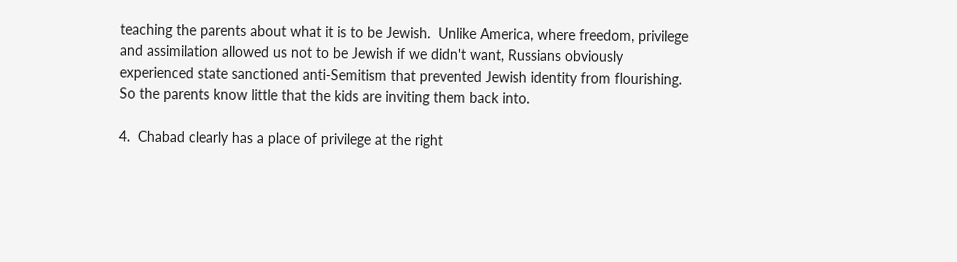teaching the parents about what it is to be Jewish.  Unlike America, where freedom, privilege and assimilation allowed us not to be Jewish if we didn't want, Russians obviously experienced state sanctioned anti-Semitism that prevented Jewish identity from flourishing.  So the parents know little that the kids are inviting them back into.

4.  Chabad clearly has a place of privilege at the right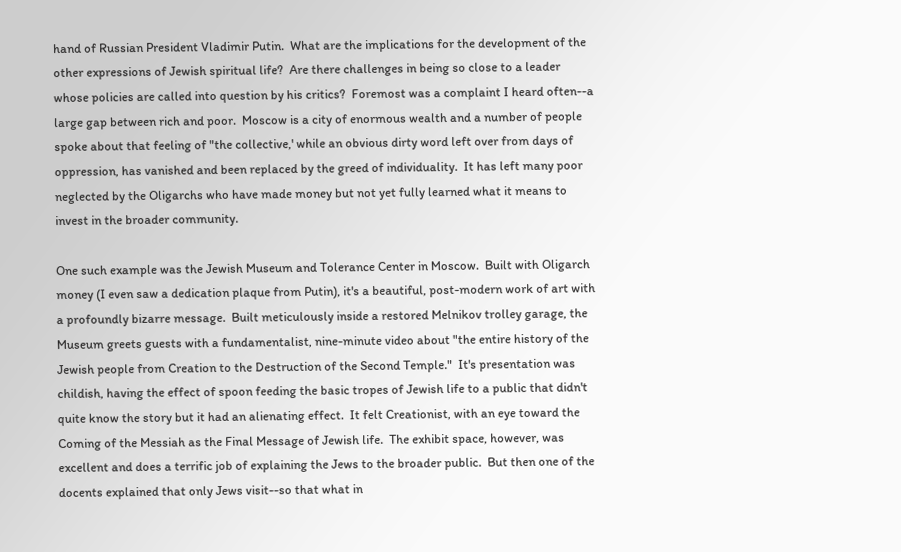hand of Russian President Vladimir Putin.  What are the implications for the development of the other expressions of Jewish spiritual life?  Are there challenges in being so close to a leader whose policies are called into question by his critics?  Foremost was a complaint I heard often--a large gap between rich and poor.  Moscow is a city of enormous wealth and a number of people spoke about that feeling of "the collective,' while an obvious dirty word left over from days of oppression, has vanished and been replaced by the greed of individuality.  It has left many poor neglected by the Oligarchs who have made money but not yet fully learned what it means to invest in the broader community.

One such example was the Jewish Museum and Tolerance Center in Moscow.  Built with Oligarch money (I even saw a dedication plaque from Putin), it's a beautiful, post-modern work of art with a profoundly bizarre message.  Built meticulously inside a restored Melnikov trolley garage, the Museum greets guests with a fundamentalist, nine-minute video about "the entire history of the Jewish people from Creation to the Destruction of the Second Temple."  It's presentation was childish, having the effect of spoon feeding the basic tropes of Jewish life to a public that didn't quite know the story but it had an alienating effect.  It felt Creationist, with an eye toward the Coming of the Messiah as the Final Message of Jewish life.  The exhibit space, however, was excellent and does a terrific job of explaining the Jews to the broader public.  But then one of the docents explained that only Jews visit--so that what in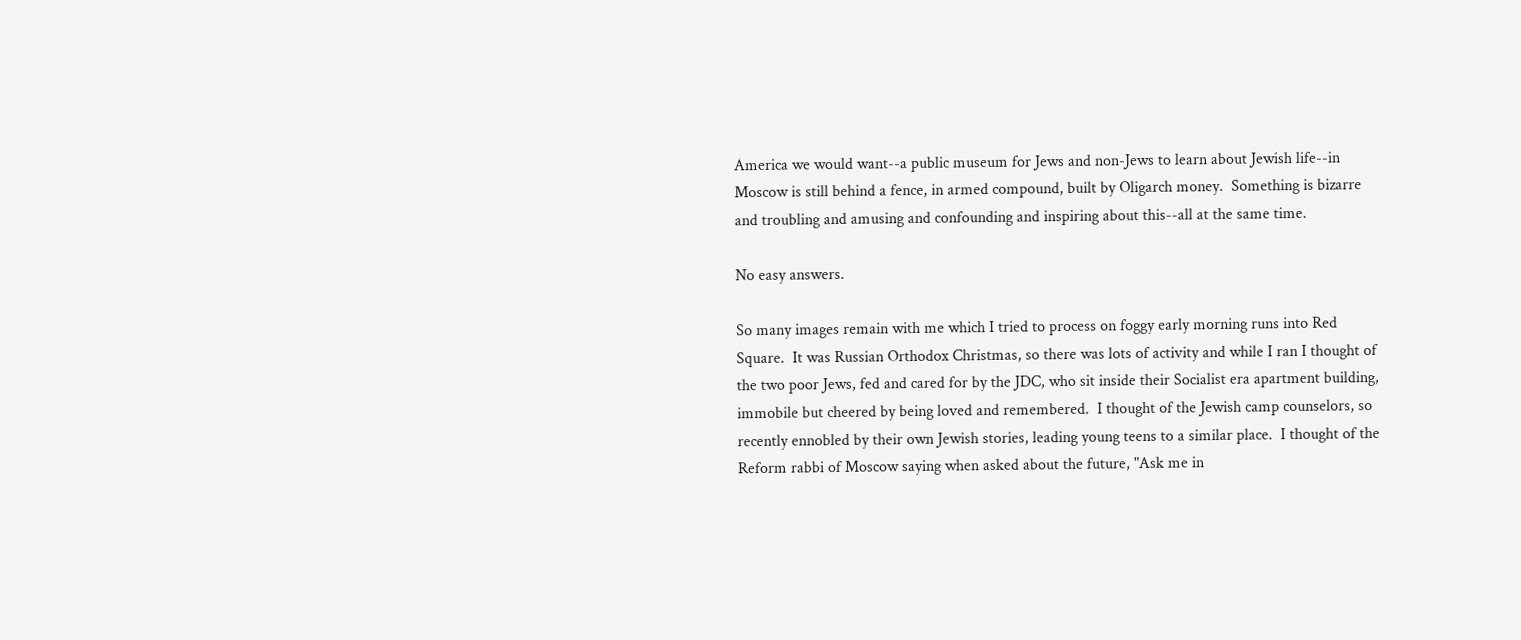America we would want--a public museum for Jews and non-Jews to learn about Jewish life--in Moscow is still behind a fence, in armed compound, built by Oligarch money.  Something is bizarre and troubling and amusing and confounding and inspiring about this--all at the same time.

No easy answers.

So many images remain with me which I tried to process on foggy early morning runs into Red Square.  It was Russian Orthodox Christmas, so there was lots of activity and while I ran I thought of the two poor Jews, fed and cared for by the JDC, who sit inside their Socialist era apartment building, immobile but cheered by being loved and remembered.  I thought of the Jewish camp counselors, so recently ennobled by their own Jewish stories, leading young teens to a similar place.  I thought of the Reform rabbi of Moscow saying when asked about the future, "Ask me in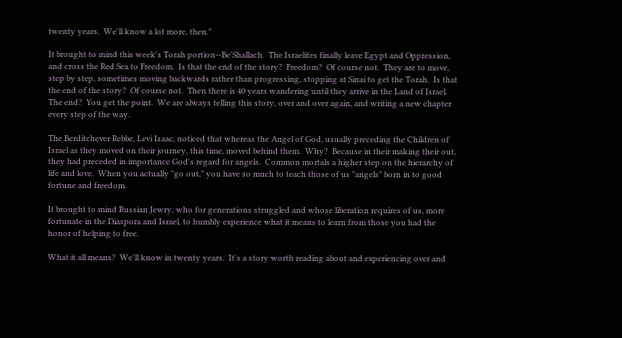twenty years.  We'll know a lot more, then."

It brought to mind this week's Torah portion--Be'Shallach.  The Israelites finally leave Egypt and Oppression, and cross the Red Sea to Freedom.  Is that the end of the story?  Freedom?  Of course not.  They are to move, step by step, sometimes moving backwards rather than progressing, stopping at Sinai to get the Torah.  Is that the end of the story?  Of course not.  Then there is 40 years wandering until they arrive in the Land of Israel.  The end?  You get the point.  We are always telling this story, over and over again, and writing a new chapter every step of the way.

The Berditchever Rebbe, Levi Isaac, noticed that whereas the Angel of God, usually preceding the Children of Israel as they moved on their journey, this time, moved behind them.  Why?  Because in their making their out, they had preceded in importance God's regard for angels.  Common mortals a higher step on the hierarchy of life and love.  When you actually "go out," you have so much to teach those of us "angels" born in to good fortune and freedom.

It brought to mind Russian Jewry, who for generations struggled and whose liberation requires of us, more fortunate in the Diaspora and Israel, to humbly experience what it means to learn from those you had the honor of helping to free.

What it all means?  We'll know in twenty years.  It's a story worth reading about and experiencing over and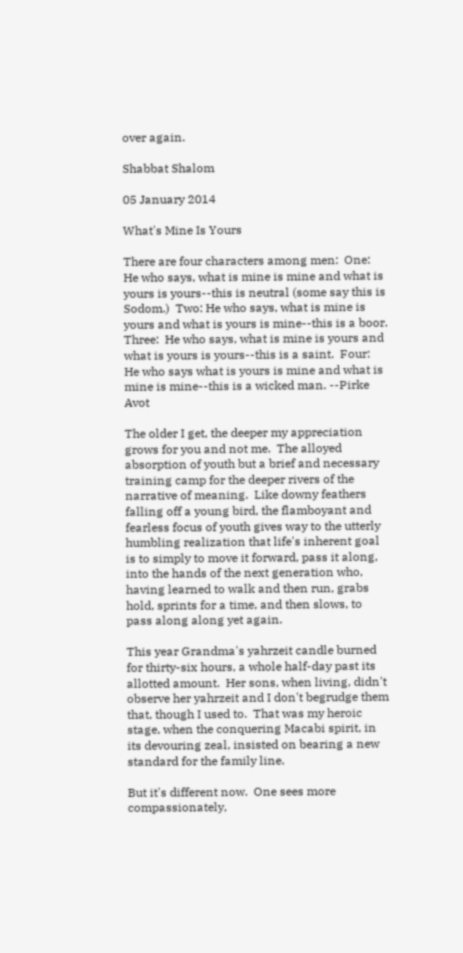over again.

Shabbat Shalom

05 January 2014

What's Mine Is Yours

There are four characters among men:  One:  He who says, what is mine is mine and what is yours is yours--this is neutral (some say this is Sodom.)  Two: He who says, what is mine is yours and what is yours is mine--this is a boor.  Three:  He who says, what is mine is yours and what is yours is yours--this is a saint.  Four:  He who says what is yours is mine and what is mine is mine--this is a wicked man. --Pirke Avot

The older I get, the deeper my appreciation grows for you and not me.  The alloyed absorption of youth but a brief and necessary training camp for the deeper rivers of the narrative of meaning.  Like downy feathers falling off a young bird, the flamboyant and fearless focus of youth gives way to the utterly humbling realization that life's inherent goal is to simply to move it forward, pass it along, into the hands of the next generation who, having learned to walk and then run, grabs hold, sprints for a time, and then slows, to pass along along yet again.

This year Grandma's yahrzeit candle burned for thirty-six hours, a whole half-day past its allotted amount.  Her sons, when living, didn't observe her yahrzeit and I don't begrudge them that, though I used to.  That was my heroic stage, when the conquering Macabi spirit, in its devouring zeal, insisted on bearing a new standard for the family line.

But it's different now.  One sees more compassionately,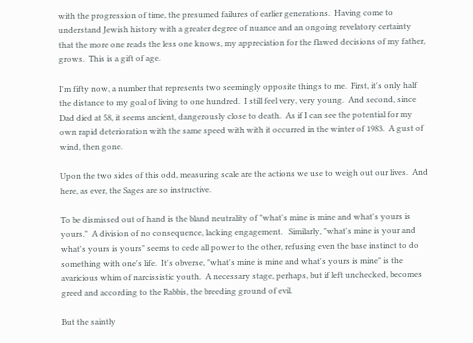with the progression of time, the presumed failures of earlier generations.  Having come to understand Jewish history with a greater degree of nuance and an ongoing revelatory certainty that the more one reads the less one knows, my appreciation for the flawed decisions of my father, grows.  This is a gift of age.

I'm fifty now, a number that represents two seemingly opposite things to me.  First, it's only half the distance to my goal of living to one hundred.  I still feel very, very young.  And second, since Dad died at 58, it seems ancient, dangerously close to death.  As if I can see the potential for my own rapid deterioration with the same speed with with it occurred in the winter of 1983.  A gust of wind, then gone.

Upon the two sides of this odd, measuring scale are the actions we use to weigh out our lives.  And here, as ever, the Sages are so instructive.

To be dismissed out of hand is the bland neutrality of "what's mine is mine and what's yours is yours."  A division of no consequence, lacking engagement.   Similarly, "what's mine is your and what's yours is yours" seems to cede all power to the other, refusing even the base instinct to do something with one's life.  It's obverse, "what's mine is mine and what's yours is mine" is the avaricious whim of narcissistic youth.  A necessary stage, perhaps, but if left unchecked, becomes greed and according to the Rabbis, the breeding ground of evil.

But the saintly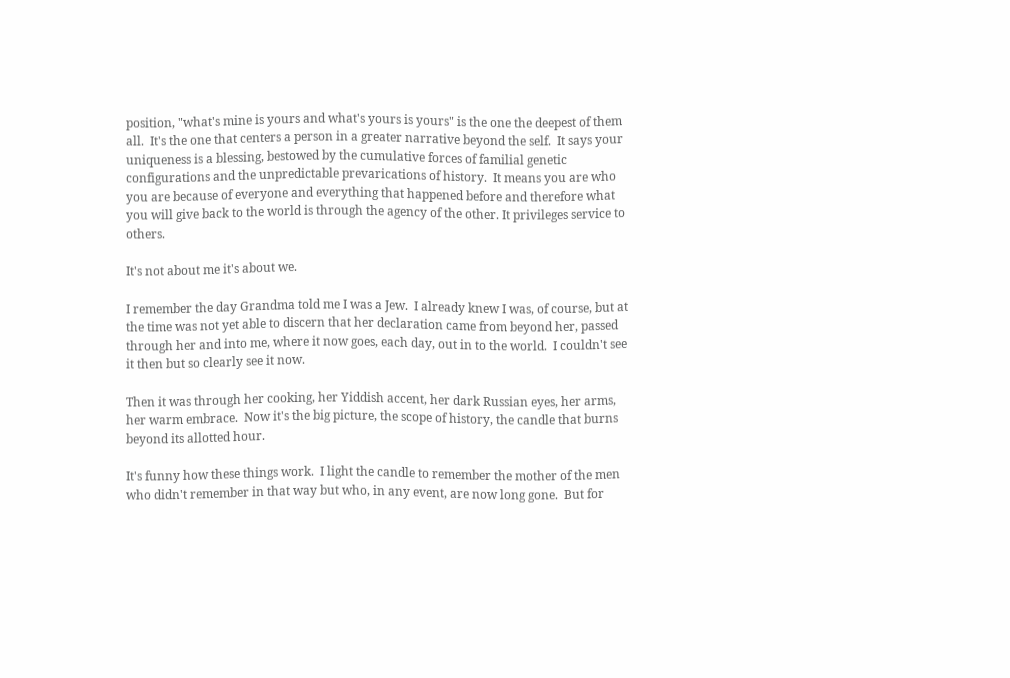position, "what's mine is yours and what's yours is yours" is the one the deepest of them all.  It's the one that centers a person in a greater narrative beyond the self.  It says your uniqueness is a blessing, bestowed by the cumulative forces of familial genetic configurations and the unpredictable prevarications of history.  It means you are who you are because of everyone and everything that happened before and therefore what you will give back to the world is through the agency of the other. It privileges service to others.

It's not about me it's about we.

I remember the day Grandma told me I was a Jew.  I already knew I was, of course, but at the time was not yet able to discern that her declaration came from beyond her, passed through her and into me, where it now goes, each day, out in to the world.  I couldn't see it then but so clearly see it now.

Then it was through her cooking, her Yiddish accent, her dark Russian eyes, her arms, her warm embrace.  Now it's the big picture, the scope of history, the candle that burns beyond its allotted hour.

It's funny how these things work.  I light the candle to remember the mother of the men who didn't remember in that way but who, in any event, are now long gone.  But for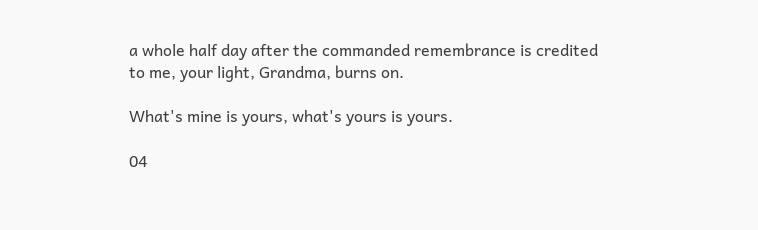a whole half day after the commanded remembrance is credited to me, your light, Grandma, burns on.

What's mine is yours, what's yours is yours.

04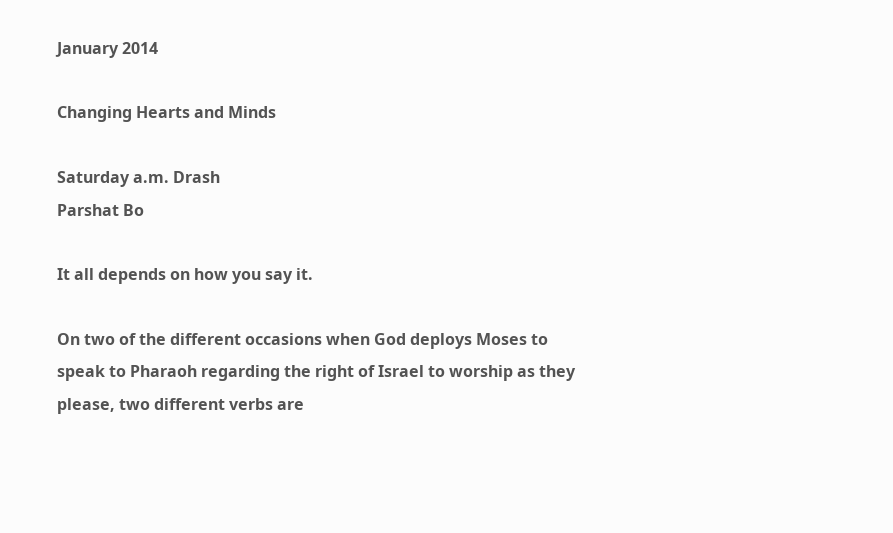January 2014

Changing Hearts and Minds

Saturday a.m. Drash
Parshat Bo

It all depends on how you say it.

On two of the different occasions when God deploys Moses to speak to Pharaoh regarding the right of Israel to worship as they please, two different verbs are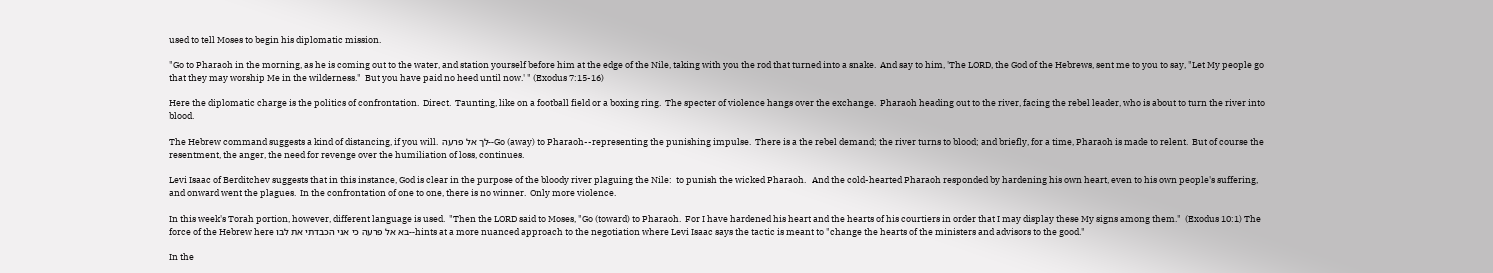used to tell Moses to begin his diplomatic mission.

"Go to Pharaoh in the morning, as he is coming out to the water, and station yourself before him at the edge of the Nile, taking with you the rod that turned into a snake.  And say to him, 'The LORD, the God of the Hebrews, sent me to you to say, "Let My people go that they may worship Me in the wilderness."  But you have paid no heed until now.' " (Exodus 7:15-16)

Here the diplomatic charge is the politics of confrontation.  Direct.  Taunting, like on a football field or a boxing ring.  The specter of violence hangs over the exchange.  Pharaoh heading out to the river, facing the rebel leader, who is about to turn the river into blood.

The Hebrew command suggests a kind of distancing, if you will.  לך אל פרעה--Go (away) to Pharaoh--representing the punishing impulse.  There is a the rebel demand; the river turns to blood; and briefly, for a time, Pharaoh is made to relent.  But of course the resentment, the anger, the need for revenge over the humiliation of loss, continues.

Levi Isaac of Berditchev suggests that in this instance, God is clear in the purpose of the bloody river plaguing the Nile:  to punish the wicked Pharaoh.   And the cold-hearted Pharaoh responded by hardening his own heart, even to his own people's suffering, and onward went the plagues.  In the confrontation of one to one, there is no winner.  Only more violence.

In this week's Torah portion, however, different language is used.  "Then the LORD said to Moses, "Go (toward) to Pharaoh.  For I have hardened his heart and the hearts of his courtiers in order that I may display these My signs among them."  (Exodus 10:1) The force of the Hebrew here בא אל פרעה כי אני הכבדתי את לבו--hints at a more nuanced approach to the negotiation where Levi Isaac says the tactic is meant to "change the hearts of the ministers and advisors to the good."

In the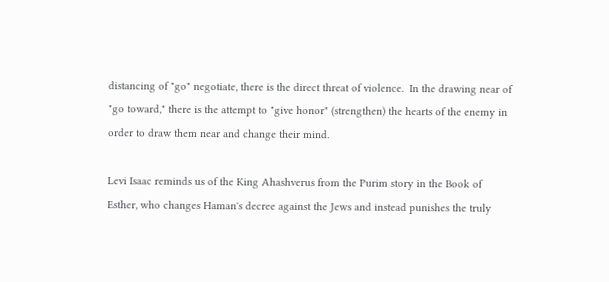distancing of "go" negotiate, there is the direct threat of violence.  In the drawing near of "go toward," there is the attempt to "give honor" (strengthen) the hearts of the enemy in order to draw them near and change their mind.

Levi Isaac reminds us of the King Ahashverus from the Purim story in the Book of Esther, who changes Haman's decree against the Jews and instead punishes the truly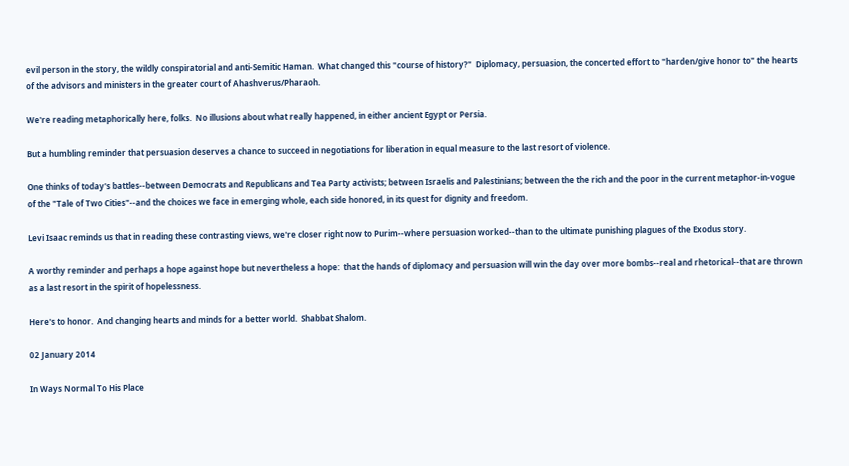evil person in the story, the wildly conspiratorial and anti-Semitic Haman.  What changed this "course of history?"  Diplomacy, persuasion, the concerted effort to "harden/give honor to" the hearts of the advisors and ministers in the greater court of Ahashverus/Pharaoh.

We're reading metaphorically here, folks.  No illusions about what really happened, in either ancient Egypt or Persia.

But a humbling reminder that persuasion deserves a chance to succeed in negotiations for liberation in equal measure to the last resort of violence.

One thinks of today's battles--between Democrats and Republicans and Tea Party activists; between Israelis and Palestinians; between the the rich and the poor in the current metaphor-in-vogue of the "Tale of Two Cities"--and the choices we face in emerging whole, each side honored, in its quest for dignity and freedom.

Levi Isaac reminds us that in reading these contrasting views, we're closer right now to Purim--where persuasion worked--than to the ultimate punishing plagues of the Exodus story.

A worthy reminder and perhaps a hope against hope but nevertheless a hope:  that the hands of diplomacy and persuasion will win the day over more bombs--real and rhetorical--that are thrown as a last resort in the spirit of hopelessness.

Here's to honor.  And changing hearts and minds for a better world.  Shabbat Shalom.

02 January 2014

In Ways Normal To His Place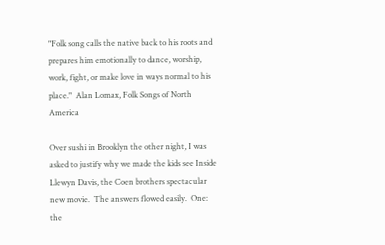"Folk song calls the native back to his roots and prepares him emotionally to dance, worship, work, fight, or make love in ways normal to his place."  Alan Lomax, Folk Songs of North America

Over sushi in Brooklyn the other night, I was asked to justify why we made the kids see Inside Llewyn Davis, the Coen brothers spectacular new movie.  The answers flowed easily.  One:  the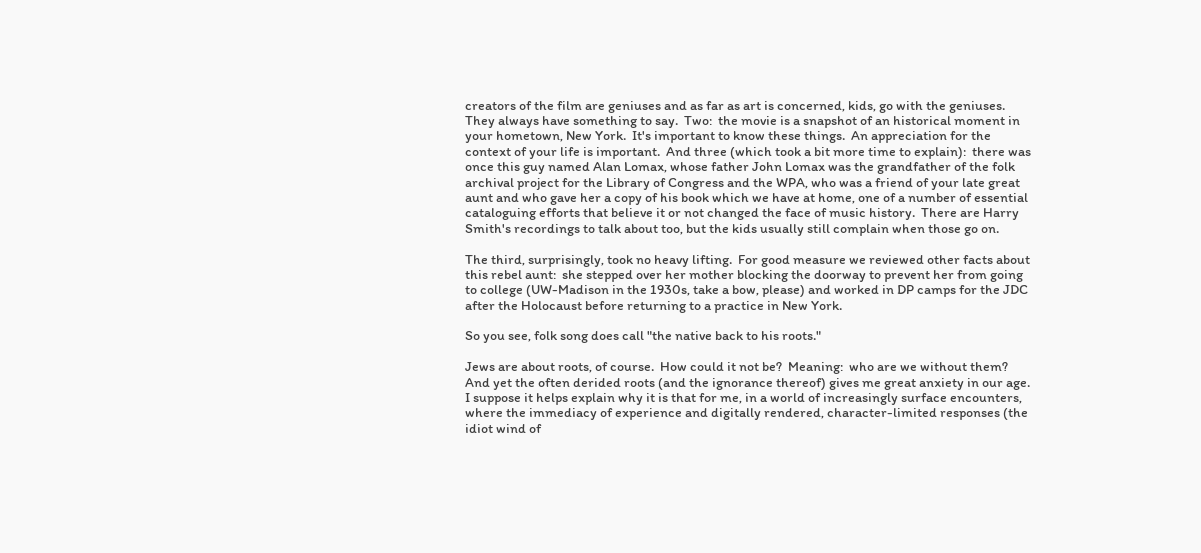creators of the film are geniuses and as far as art is concerned, kids, go with the geniuses.  They always have something to say.  Two:  the movie is a snapshot of an historical moment in your hometown, New York.  It's important to know these things.  An appreciation for the context of your life is important.  And three (which took a bit more time to explain):  there was once this guy named Alan Lomax, whose father John Lomax was the grandfather of the folk archival project for the Library of Congress and the WPA, who was a friend of your late great aunt and who gave her a copy of his book which we have at home, one of a number of essential cataloguing efforts that believe it or not changed the face of music history.  There are Harry Smith's recordings to talk about too, but the kids usually still complain when those go on.

The third, surprisingly, took no heavy lifting.  For good measure we reviewed other facts about this rebel aunt:  she stepped over her mother blocking the doorway to prevent her from going to college (UW-Madison in the 1930s, take a bow, please) and worked in DP camps for the JDC after the Holocaust before returning to a practice in New York.

So you see, folk song does call "the native back to his roots."

Jews are about roots, of course.  How could it not be?  Meaning:  who are we without them?  And yet the often derided roots (and the ignorance thereof) gives me great anxiety in our age.  I suppose it helps explain why it is that for me, in a world of increasingly surface encounters, where the immediacy of experience and digitally rendered, character-limited responses (the idiot wind of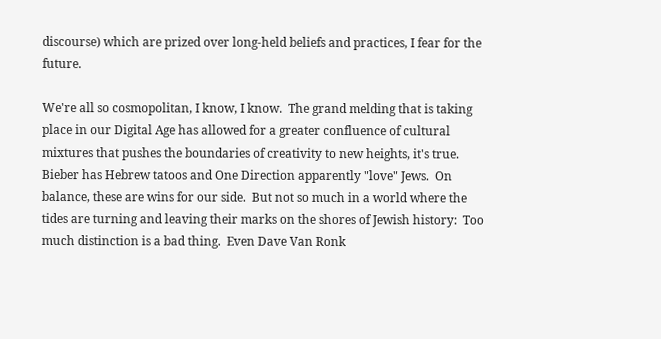discourse) which are prized over long-held beliefs and practices, I fear for the future.

We're all so cosmopolitan, I know, I know.  The grand melding that is taking place in our Digital Age has allowed for a greater confluence of cultural mixtures that pushes the boundaries of creativity to new heights, it's true.  Bieber has Hebrew tatoos and One Direction apparently "love" Jews.  On balance, these are wins for our side.  But not so much in a world where the tides are turning and leaving their marks on the shores of Jewish history:  Too much distinction is a bad thing.  Even Dave Van Ronk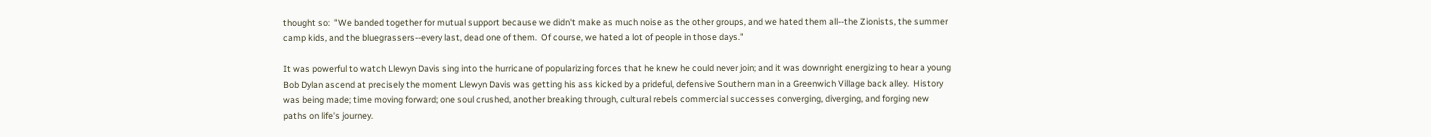thought so:  "We banded together for mutual support because we didn't make as much noise as the other groups, and we hated them all--the Zionists, the summer camp kids, and the bluegrassers--every last, dead one of them.  Of course, we hated a lot of people in those days."

It was powerful to watch Llewyn Davis sing into the hurricane of popularizing forces that he knew he could never join; and it was downright energizing to hear a young Bob Dylan ascend at precisely the moment Llewyn Davis was getting his ass kicked by a prideful, defensive Southern man in a Greenwich Village back alley.  History was being made; time moving forward; one soul crushed, another breaking through, cultural rebels commercial successes converging, diverging, and forging new paths on life's journey.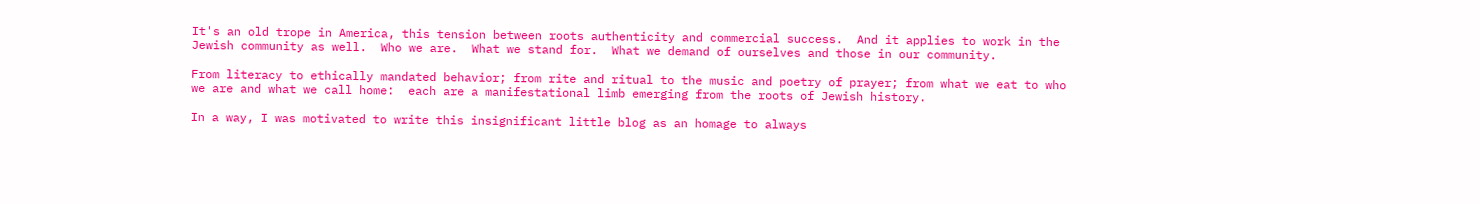It's an old trope in America, this tension between roots authenticity and commercial success.  And it applies to work in the Jewish community as well.  Who we are.  What we stand for.  What we demand of ourselves and those in our community.

From literacy to ethically mandated behavior; from rite and ritual to the music and poetry of prayer; from what we eat to who we are and what we call home:  each are a manifestational limb emerging from the roots of Jewish history.

In a way, I was motivated to write this insignificant little blog as an homage to always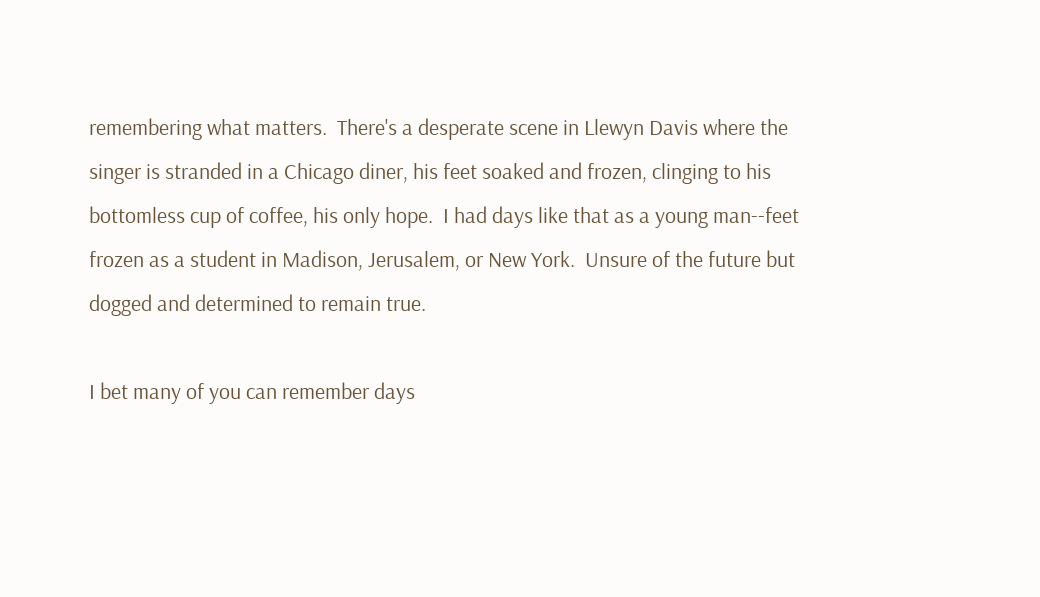remembering what matters.  There's a desperate scene in Llewyn Davis where the singer is stranded in a Chicago diner, his feet soaked and frozen, clinging to his bottomless cup of coffee, his only hope.  I had days like that as a young man--feet frozen as a student in Madison, Jerusalem, or New York.  Unsure of the future but dogged and determined to remain true.

I bet many of you can remember days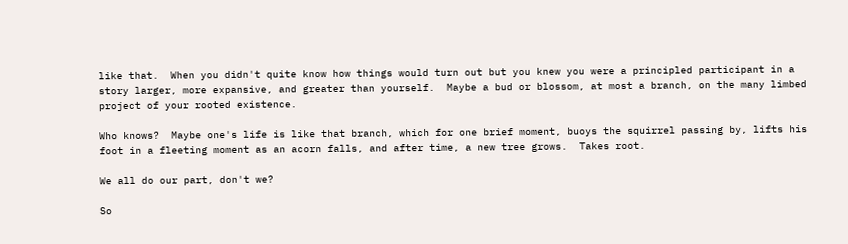like that.  When you didn't quite know how things would turn out but you knew you were a principled participant in a story larger, more expansive, and greater than yourself.  Maybe a bud or blossom, at most a branch, on the many limbed project of your rooted existence.

Who knows?  Maybe one's life is like that branch, which for one brief moment, buoys the squirrel passing by, lifts his foot in a fleeting moment as an acorn falls, and after time, a new tree grows.  Takes root.

We all do our part, don't we?

So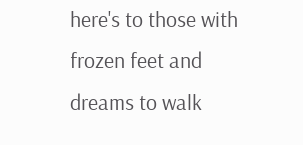here's to those with frozen feet and dreams to walk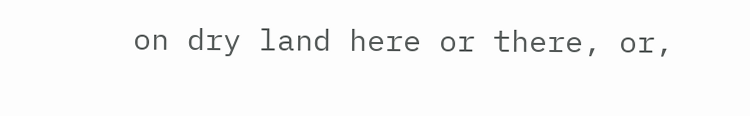on dry land here or there, or,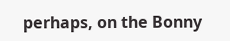perhaps, on the Bonny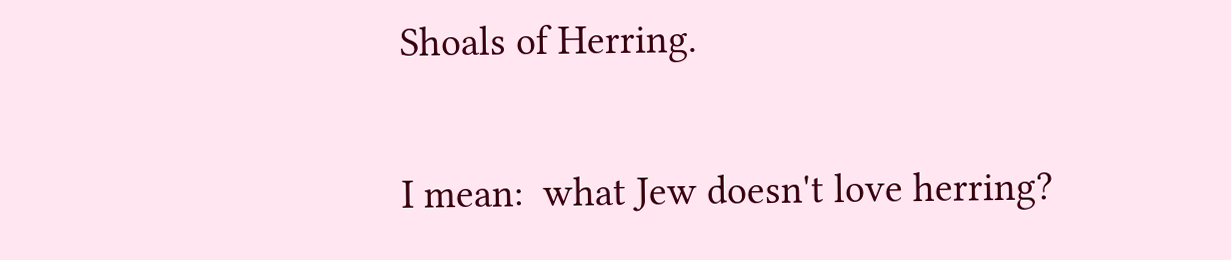Shoals of Herring.

I mean:  what Jew doesn't love herring?